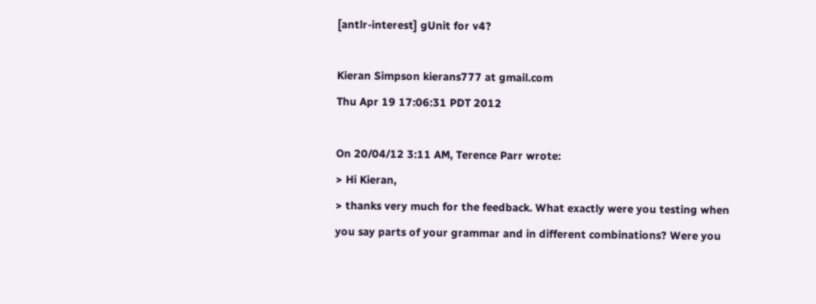[antlr-interest] gUnit for v4?

Kieran Simpson kierans777 at gmail.com
Thu Apr 19 17:06:31 PDT 2012

On 20/04/12 3:11 AM, Terence Parr wrote:
> Hi Kieran,
> thanks very much for the feedback. What exactly were you testing when you say parts of your grammar and in different combinations? Were you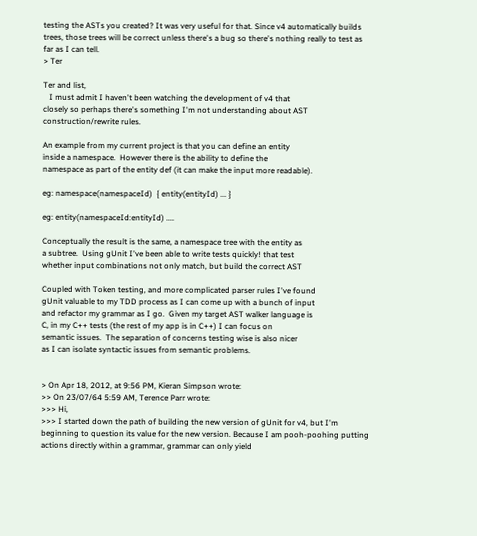testing the ASTs you created? It was very useful for that. Since v4 automatically builds trees, those trees will be correct unless there's a bug so there's nothing really to test as far as I can tell.
> Ter

Ter and list,
   I must admit I haven't been watching the development of v4 that
closely so perhaps there's something I'm not understanding about AST
construction/rewrite rules.

An example from my current project is that you can define an entity
inside a namespace.  However there is the ability to define the
namespace as part of the entity def (it can make the input more readable).

eg: namespace(namespaceId)  { entity(entityId) ... }

eg: entity(namespaceId:entityId) ....

Conceptually the result is the same, a namespace tree with the entity as
a subtree.  Using gUnit I've been able to write tests quickly! that test
whether input combinations not only match, but build the correct AST

Coupled with Token testing, and more complicated parser rules I've found
gUnit valuable to my TDD process as I can come up with a bunch of input
and refactor my grammar as I go.  Given my target AST walker language is
C, in my C++ tests (the rest of my app is in C++) I can focus on
semantic issues.  The separation of concerns testing wise is also nicer
as I can isolate syntactic issues from semantic problems.


> On Apr 18, 2012, at 9:56 PM, Kieran Simpson wrote:
>> On 23/07/64 5:59 AM, Terence Parr wrote:
>>> Hi,
>>> I started down the path of building the new version of gUnit for v4, but I'm beginning to question its value for the new version. Because I am pooh-poohing putting actions directly within a grammar, grammar can only yield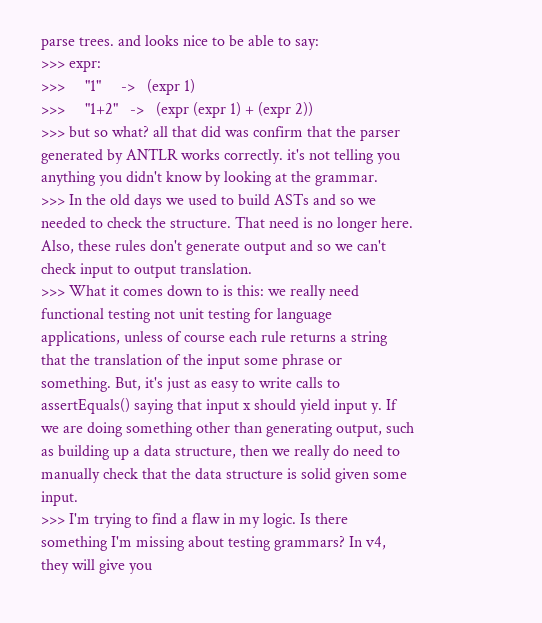parse trees. and looks nice to be able to say:
>>> expr:
>>>     "1"     ->   (expr 1)
>>>     "1+2"   ->   (expr (expr 1) + (expr 2))
>>> but so what? all that did was confirm that the parser generated by ANTLR works correctly. it's not telling you anything you didn't know by looking at the grammar.
>>> In the old days we used to build ASTs and so we needed to check the structure. That need is no longer here. Also, these rules don't generate output and so we can't check input to output translation.
>>> What it comes down to is this: we really need functional testing not unit testing for language applications, unless of course each rule returns a string that the translation of the input some phrase or something. But, it's just as easy to write calls to assertEquals() saying that input x should yield input y. If we are doing something other than generating output, such as building up a data structure, then we really do need to manually check that the data structure is solid given some input.
>>> I'm trying to find a flaw in my logic. Is there something I'm missing about testing grammars? In v4, they will give you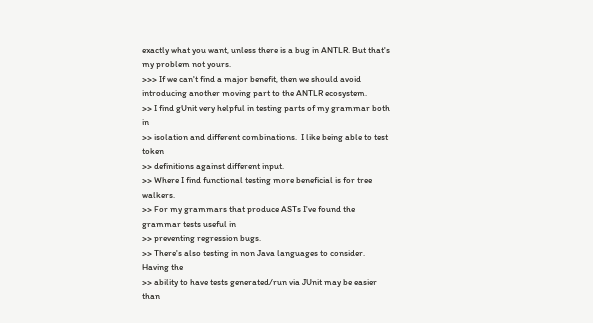exactly what you want, unless there is a bug in ANTLR. But that's my problem not yours.
>>> If we can't find a major benefit, then we should avoid introducing another moving part to the ANTLR ecosystem.
>> I find gUnit very helpful in testing parts of my grammar both in
>> isolation and different combinations.  I like being able to test token
>> definitions against different input.
>> Where I find functional testing more beneficial is for tree walkers.
>> For my grammars that produce ASTs I've found the grammar tests useful in
>> preventing regression bugs.
>> There's also testing in non Java languages to consider.  Having the
>> ability to have tests generated/run via JUnit may be easier than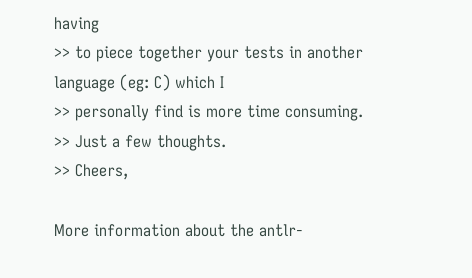having
>> to piece together your tests in another language (eg: C) which I
>> personally find is more time consuming.
>> Just a few thoughts.
>> Cheers,

More information about the antlr-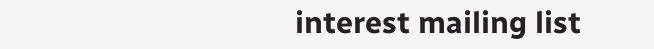interest mailing list